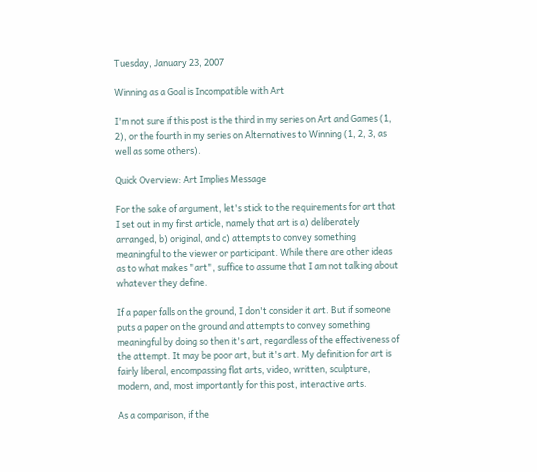Tuesday, January 23, 2007

Winning as a Goal is Incompatible with Art

I'm not sure if this post is the third in my series on Art and Games (1, 2), or the fourth in my series on Alternatives to Winning (1, 2, 3, as well as some others).

Quick Overview: Art Implies Message

For the sake of argument, let's stick to the requirements for art that I set out in my first article, namely that art is a) deliberately arranged, b) original, and c) attempts to convey something meaningful to the viewer or participant. While there are other ideas as to what makes "art", suffice to assume that I am not talking about whatever they define.

If a paper falls on the ground, I don't consider it art. But if someone puts a paper on the ground and attempts to convey something meaningful by doing so then it's art, regardless of the effectiveness of the attempt. It may be poor art, but it's art. My definition for art is fairly liberal, encompassing flat arts, video, written, sculpture, modern, and, most importantly for this post, interactive arts.

As a comparison, if the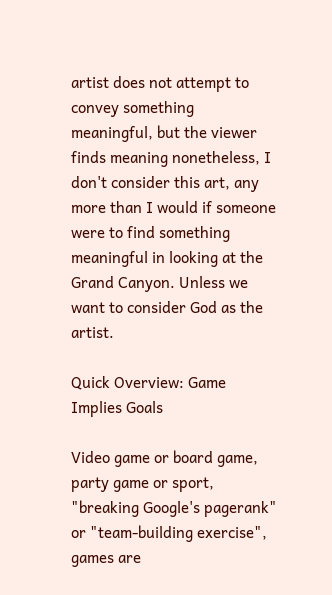artist does not attempt to convey something meaningful, but the viewer finds meaning nonetheless, I don't consider this art, any more than I would if someone were to find something meaningful in looking at the Grand Canyon. Unless we want to consider God as the artist.

Quick Overview: Game Implies Goals

Video game or board game, party game or sport, "breaking Google's pagerank" or "team-building exercise", games are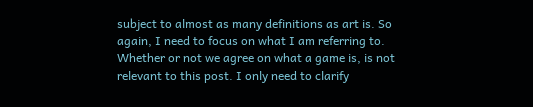subject to almost as many definitions as art is. So again, I need to focus on what I am referring to. Whether or not we agree on what a game is, is not relevant to this post. I only need to clarify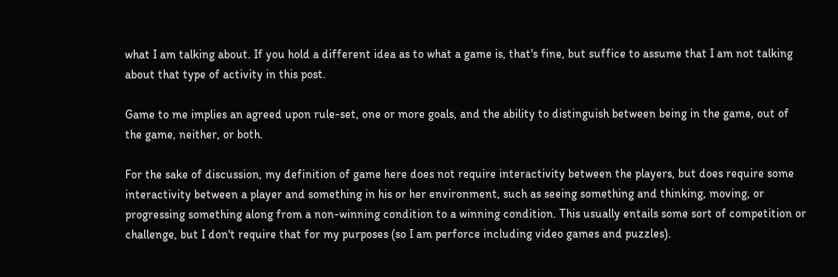what I am talking about. If you hold a different idea as to what a game is, that's fine, but suffice to assume that I am not talking about that type of activity in this post.

Game to me implies an agreed upon rule-set, one or more goals, and the ability to distinguish between being in the game, out of the game, neither, or both.

For the sake of discussion, my definition of game here does not require interactivity between the players, but does require some interactivity between a player and something in his or her environment, such as seeing something and thinking, moving, or progressing something along from a non-winning condition to a winning condition. This usually entails some sort of competition or challenge, but I don't require that for my purposes (so I am perforce including video games and puzzles).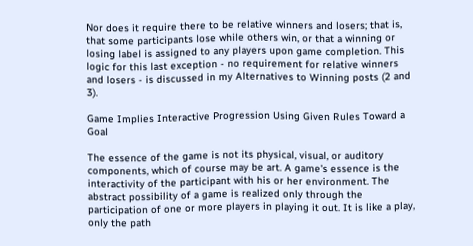Nor does it require there to be relative winners and losers; that is, that some participants lose while others win, or that a winning or losing label is assigned to any players upon game completion. This logic for this last exception - no requirement for relative winners and losers - is discussed in my Alternatives to Winning posts (2 and 3).

Game Implies Interactive Progression Using Given Rules Toward a Goal

The essence of the game is not its physical, visual, or auditory components, which of course may be art. A game's essence is the interactivity of the participant with his or her environment. The abstract possibility of a game is realized only through the participation of one or more players in playing it out. It is like a play, only the path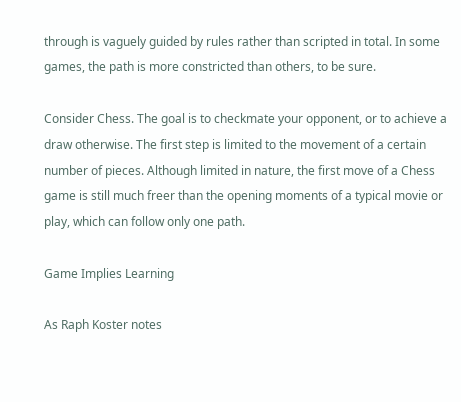through is vaguely guided by rules rather than scripted in total. In some games, the path is more constricted than others, to be sure.

Consider Chess. The goal is to checkmate your opponent, or to achieve a draw otherwise. The first step is limited to the movement of a certain number of pieces. Although limited in nature, the first move of a Chess game is still much freer than the opening moments of a typical movie or play, which can follow only one path.

Game Implies Learning

As Raph Koster notes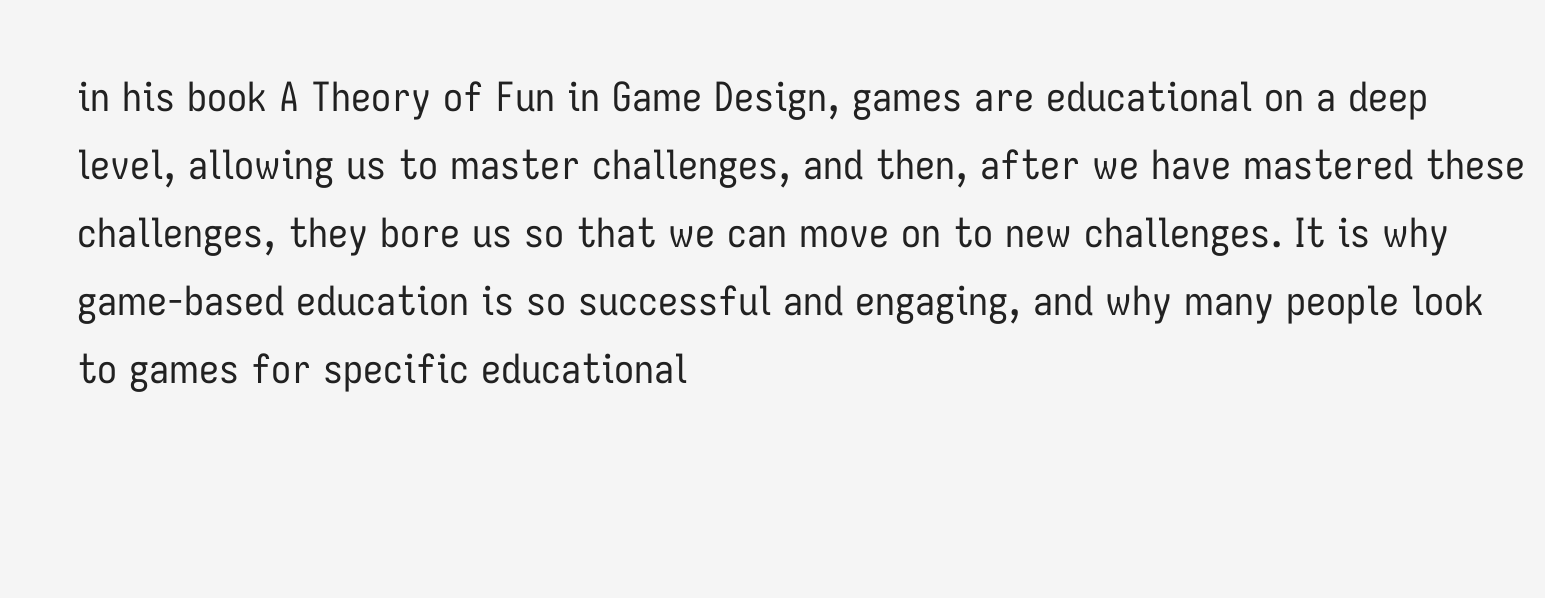in his book A Theory of Fun in Game Design, games are educational on a deep level, allowing us to master challenges, and then, after we have mastered these challenges, they bore us so that we can move on to new challenges. It is why game-based education is so successful and engaging, and why many people look to games for specific educational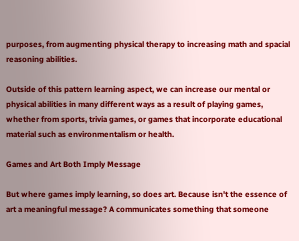purposes, from augmenting physical therapy to increasing math and spacial reasoning abilities.

Outside of this pattern learning aspect, we can increase our mental or physical abilities in many different ways as a result of playing games, whether from sports, trivia games, or games that incorporate educational material such as environmentalism or health.

Games and Art Both Imply Message

But where games imply learning, so does art. Because isn't the essence of art a meaningful message? A communicates something that someone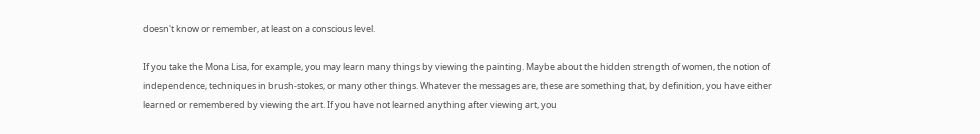doesn't know or remember, at least on a conscious level.

If you take the Mona Lisa, for example, you may learn many things by viewing the painting. Maybe about the hidden strength of women, the notion of independence, techniques in brush-stokes, or many other things. Whatever the messages are, these are something that, by definition, you have either learned or remembered by viewing the art. If you have not learned anything after viewing art, you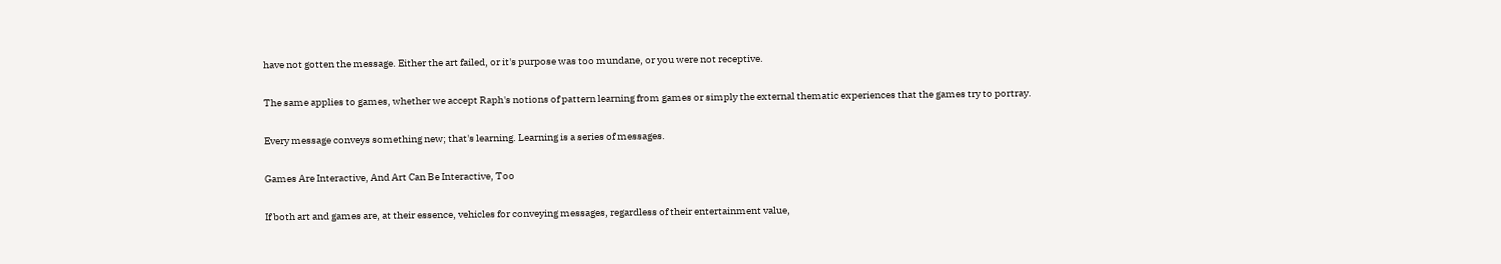have not gotten the message. Either the art failed, or it's purpose was too mundane, or you were not receptive.

The same applies to games, whether we accept Raph's notions of pattern learning from games or simply the external thematic experiences that the games try to portray.

Every message conveys something new; that's learning. Learning is a series of messages.

Games Are Interactive, And Art Can Be Interactive, Too

If both art and games are, at their essence, vehicles for conveying messages, regardless of their entertainment value,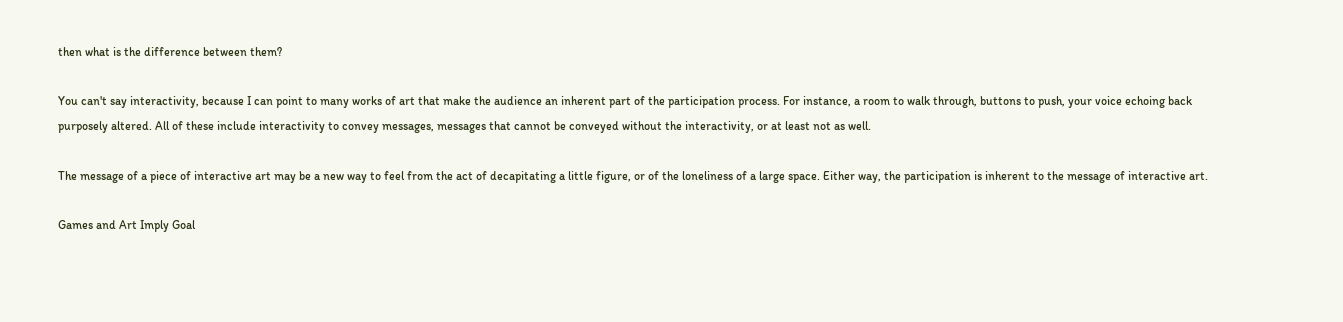then what is the difference between them?

You can't say interactivity, because I can point to many works of art that make the audience an inherent part of the participation process. For instance, a room to walk through, buttons to push, your voice echoing back purposely altered. All of these include interactivity to convey messages, messages that cannot be conveyed without the interactivity, or at least not as well.

The message of a piece of interactive art may be a new way to feel from the act of decapitating a little figure, or of the loneliness of a large space. Either way, the participation is inherent to the message of interactive art.

Games and Art Imply Goal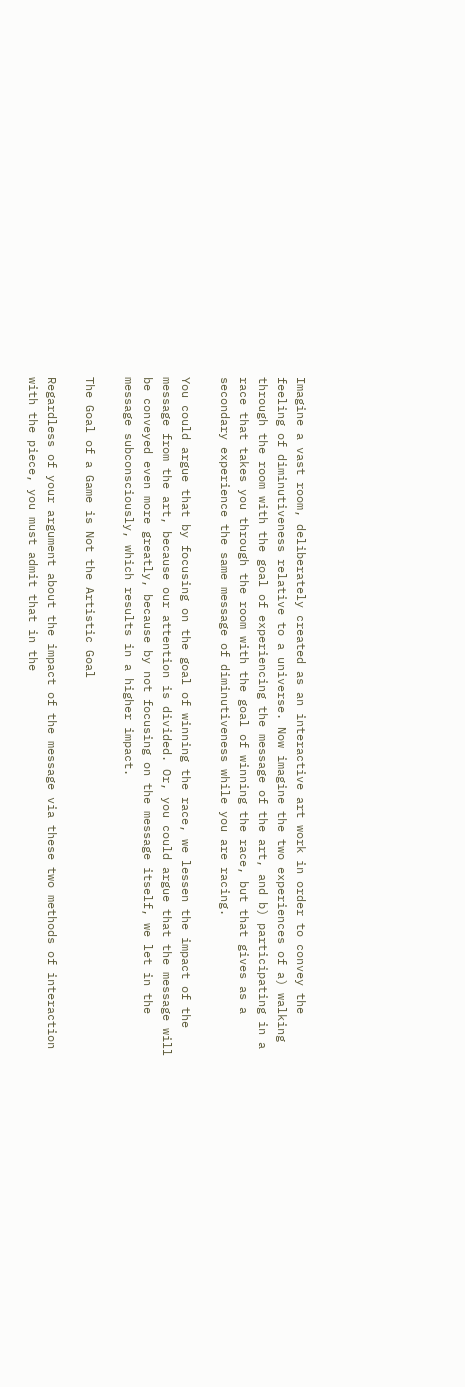Imagine a vast room, deliberately created as an interactive art work in order to convey the feeling of diminutiveness relative to a universe. Now imagine the two experiences of a) walking through the room with the goal of experiencing the message of the art, and b) participating in a race that takes you through the room with the goal of winning the race, but that gives as a secondary experience the same message of diminutiveness while you are racing.

You could argue that by focusing on the goal of winning the race, we lessen the impact of the message from the art, because our attention is divided. Or, you could argue that the message will be conveyed even more greatly, because by not focusing on the message itself, we let in the message subconsciously, which results in a higher impact.

The Goal of a Game is Not the Artistic Goal

Regardless of your argument about the impact of the message via these two methods of interaction with the piece, you must admit that in the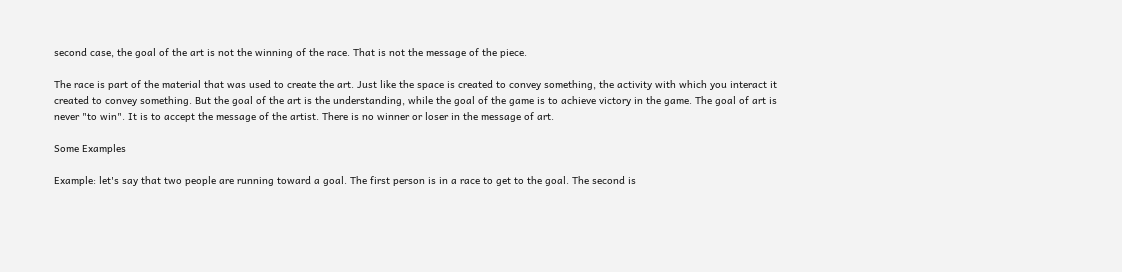second case, the goal of the art is not the winning of the race. That is not the message of the piece.

The race is part of the material that was used to create the art. Just like the space is created to convey something, the activity with which you interact it created to convey something. But the goal of the art is the understanding, while the goal of the game is to achieve victory in the game. The goal of art is never "to win". It is to accept the message of the artist. There is no winner or loser in the message of art.

Some Examples

Example: let's say that two people are running toward a goal. The first person is in a race to get to the goal. The second is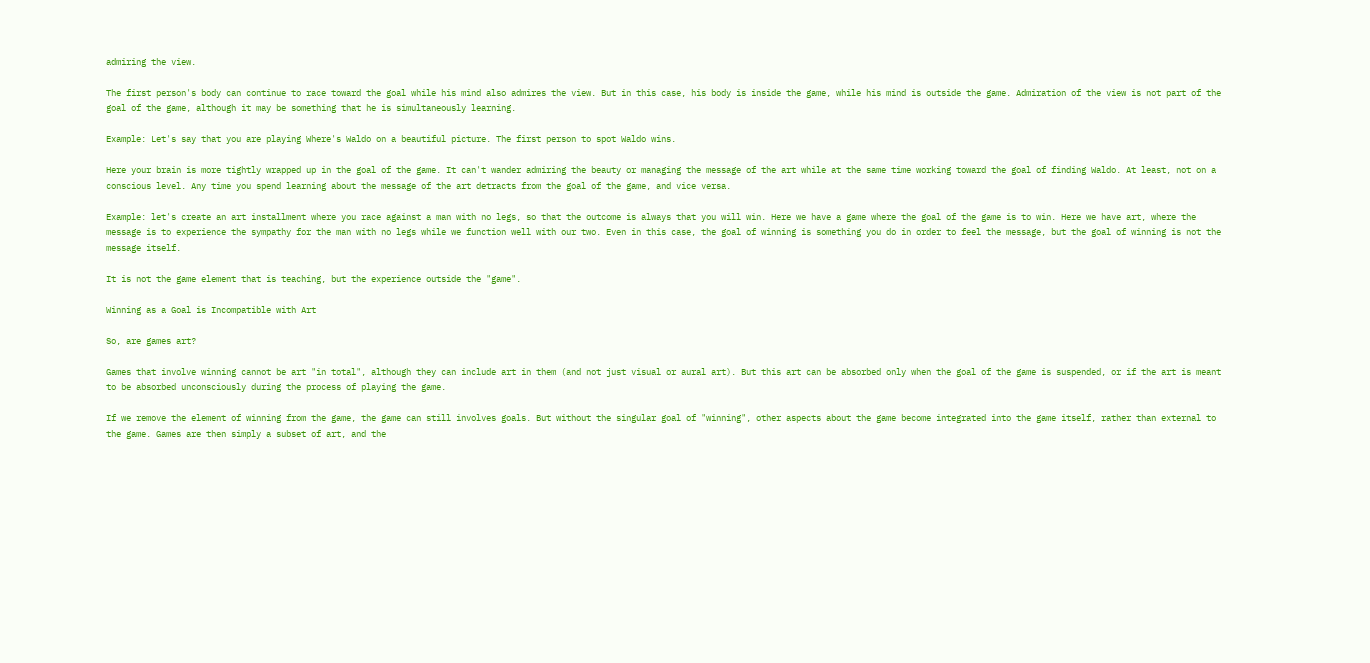admiring the view.

The first person's body can continue to race toward the goal while his mind also admires the view. But in this case, his body is inside the game, while his mind is outside the game. Admiration of the view is not part of the goal of the game, although it may be something that he is simultaneously learning.

Example: Let's say that you are playing Where's Waldo on a beautiful picture. The first person to spot Waldo wins.

Here your brain is more tightly wrapped up in the goal of the game. It can't wander admiring the beauty or managing the message of the art while at the same time working toward the goal of finding Waldo. At least, not on a conscious level. Any time you spend learning about the message of the art detracts from the goal of the game, and vice versa.

Example: let's create an art installment where you race against a man with no legs, so that the outcome is always that you will win. Here we have a game where the goal of the game is to win. Here we have art, where the message is to experience the sympathy for the man with no legs while we function well with our two. Even in this case, the goal of winning is something you do in order to feel the message, but the goal of winning is not the message itself.

It is not the game element that is teaching, but the experience outside the "game".

Winning as a Goal is Incompatible with Art

So, are games art?

Games that involve winning cannot be art "in total", although they can include art in them (and not just visual or aural art). But this art can be absorbed only when the goal of the game is suspended, or if the art is meant to be absorbed unconsciously during the process of playing the game.

If we remove the element of winning from the game, the game can still involves goals. But without the singular goal of "winning", other aspects about the game become integrated into the game itself, rather than external to the game. Games are then simply a subset of art, and the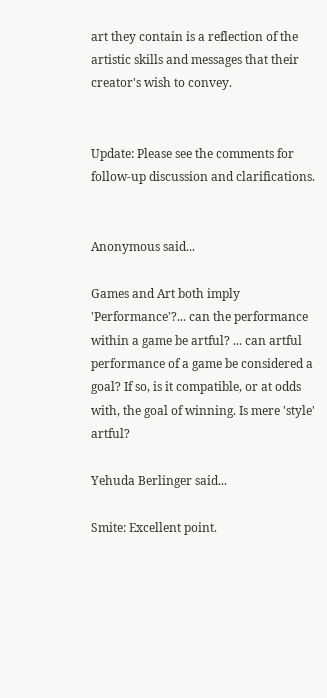art they contain is a reflection of the artistic skills and messages that their creator's wish to convey.


Update: Please see the comments for follow-up discussion and clarifications.


Anonymous said...

Games and Art both imply 'Performance'?... can the performance within a game be artful? ... can artful performance of a game be considered a goal? If so, is it compatible, or at odds with, the goal of winning. Is mere 'style' artful?

Yehuda Berlinger said...

Smite: Excellent point.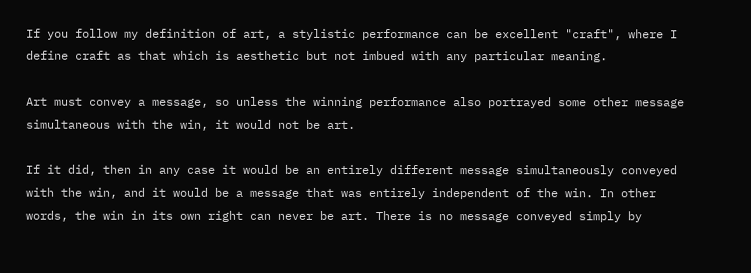If you follow my definition of art, a stylistic performance can be excellent "craft", where I define craft as that which is aesthetic but not imbued with any particular meaning.

Art must convey a message, so unless the winning performance also portrayed some other message simultaneous with the win, it would not be art.

If it did, then in any case it would be an entirely different message simultaneously conveyed with the win, and it would be a message that was entirely independent of the win. In other words, the win in its own right can never be art. There is no message conveyed simply by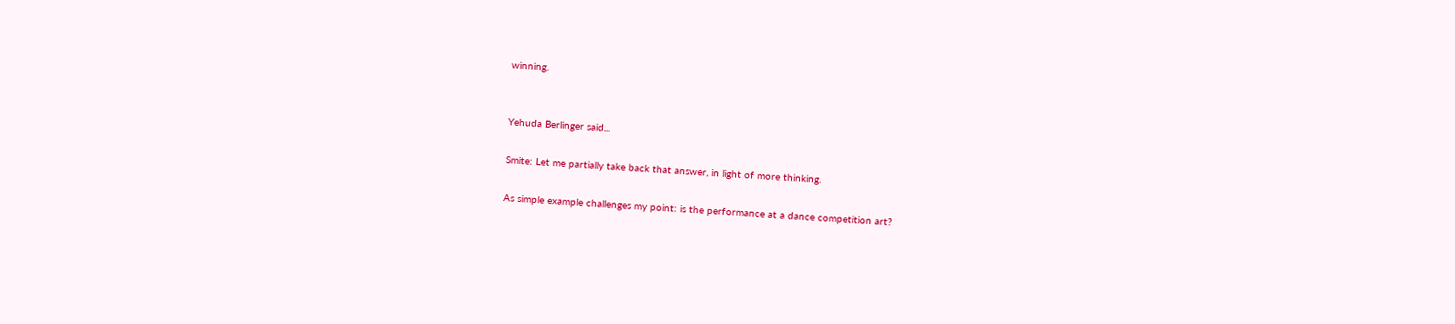winning.


Yehuda Berlinger said...

Smite: Let me partially take back that answer, in light of more thinking.

As simple example challenges my point: is the performance at a dance competition art?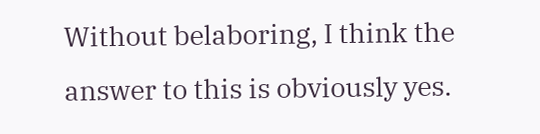Without belaboring, I think the answer to this is obviously yes.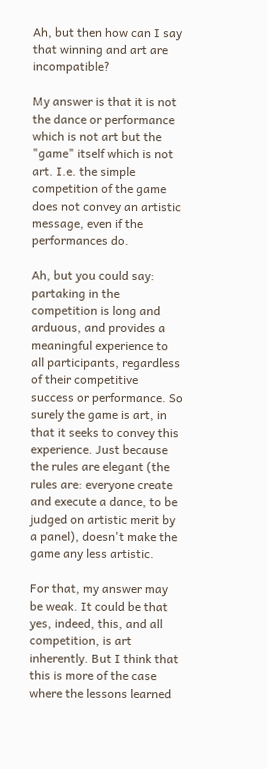Ah, but then how can I say that winning and art are incompatible?

My answer is that it is not the dance or performance which is not art but the "game" itself which is not art. I.e. the simple competition of the game does not convey an artistic message, even if the performances do.

Ah, but you could say: partaking in the competition is long and arduous, and provides a meaningful experience to all participants, regardless of their competitive success or performance. So surely the game is art, in that it seeks to convey this experience. Just because the rules are elegant (the rules are: everyone create and execute a dance, to be judged on artistic merit by a panel), doesn't make the game any less artistic.

For that, my answer may be weak. It could be that yes, indeed, this, and all competition, is art inherently. But I think that this is more of the case where the lessons learned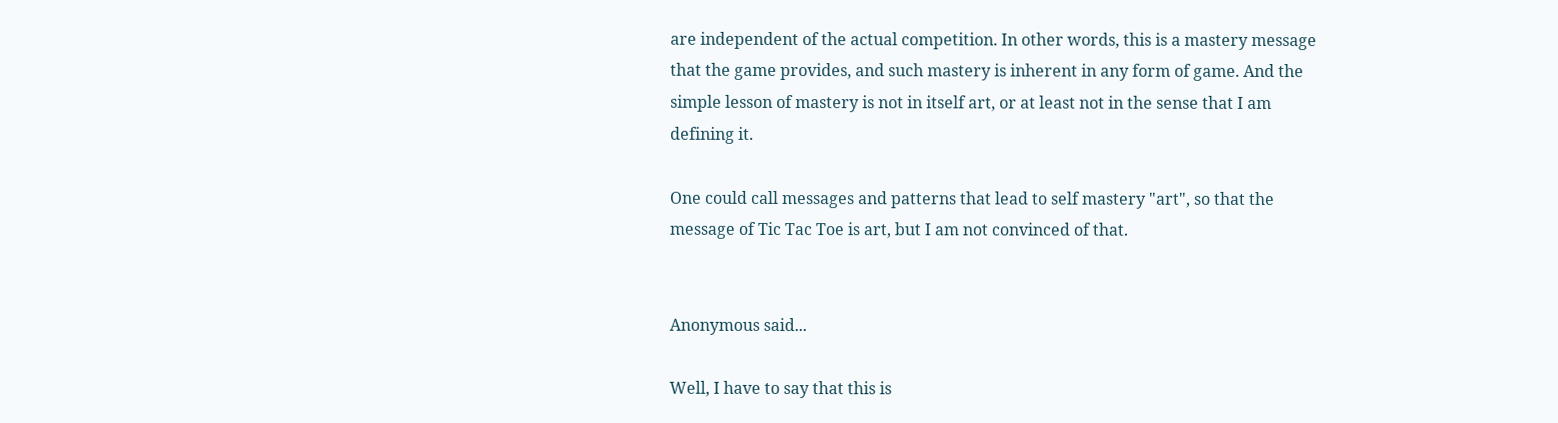are independent of the actual competition. In other words, this is a mastery message that the game provides, and such mastery is inherent in any form of game. And the simple lesson of mastery is not in itself art, or at least not in the sense that I am defining it.

One could call messages and patterns that lead to self mastery "art", so that the message of Tic Tac Toe is art, but I am not convinced of that.


Anonymous said...

Well, I have to say that this is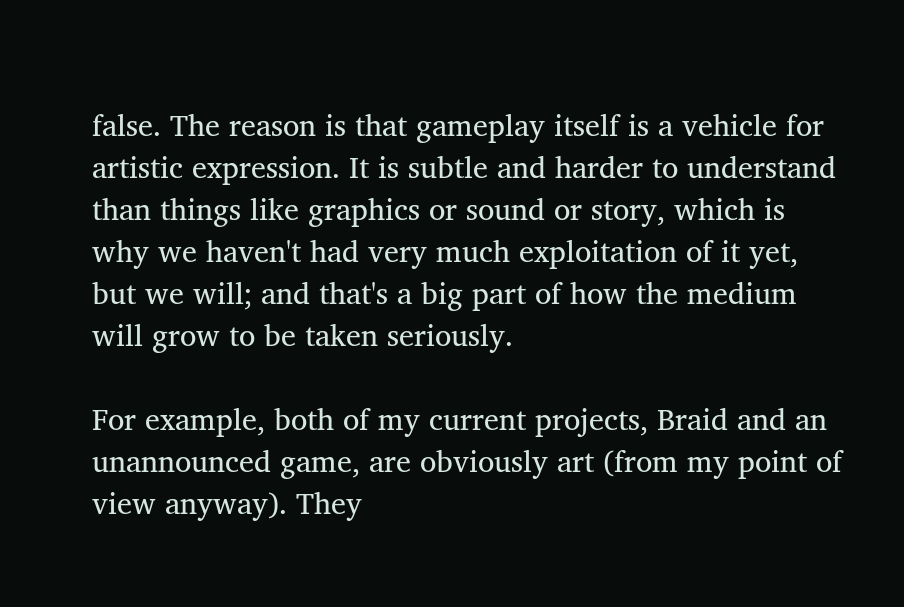false. The reason is that gameplay itself is a vehicle for artistic expression. It is subtle and harder to understand than things like graphics or sound or story, which is why we haven't had very much exploitation of it yet, but we will; and that's a big part of how the medium will grow to be taken seriously.

For example, both of my current projects, Braid and an unannounced game, are obviously art (from my point of view anyway). They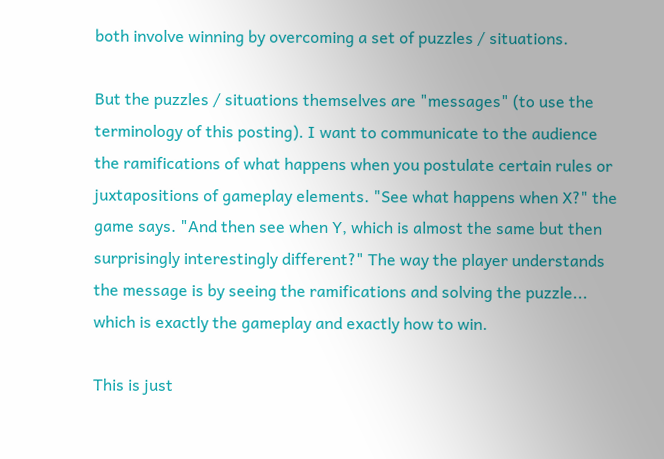both involve winning by overcoming a set of puzzles / situations.

But the puzzles / situations themselves are "messages" (to use the terminology of this posting). I want to communicate to the audience the ramifications of what happens when you postulate certain rules or juxtapositions of gameplay elements. "See what happens when X?" the game says. "And then see when Y, which is almost the same but then surprisingly interestingly different?" The way the player understands the message is by seeing the ramifications and solving the puzzle... which is exactly the gameplay and exactly how to win.

This is just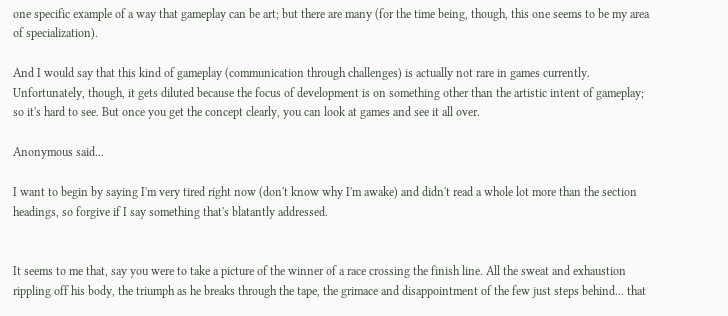one specific example of a way that gameplay can be art; but there are many (for the time being, though, this one seems to be my area of specialization).

And I would say that this kind of gameplay (communication through challenges) is actually not rare in games currently. Unfortunately, though, it gets diluted because the focus of development is on something other than the artistic intent of gameplay; so it's hard to see. But once you get the concept clearly, you can look at games and see it all over.

Anonymous said...

I want to begin by saying I'm very tired right now (don't know why I'm awake) and didn't read a whole lot more than the section headings, so forgive if I say something that's blatantly addressed.


It seems to me that, say you were to take a picture of the winner of a race crossing the finish line. All the sweat and exhaustion rippling off his body, the triumph as he breaks through the tape, the grimace and disappointment of the few just steps behind... that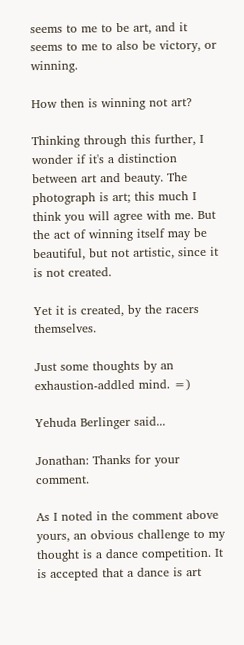seems to me to be art, and it seems to me to also be victory, or winning.

How then is winning not art?

Thinking through this further, I wonder if it's a distinction between art and beauty. The photograph is art; this much I think you will agree with me. But the act of winning itself may be beautiful, but not artistic, since it is not created.

Yet it is created, by the racers themselves.

Just some thoughts by an exhaustion-addled mind. =)

Yehuda Berlinger said...

Jonathan: Thanks for your comment.

As I noted in the comment above yours, an obvious challenge to my thought is a dance competition. It is accepted that a dance is art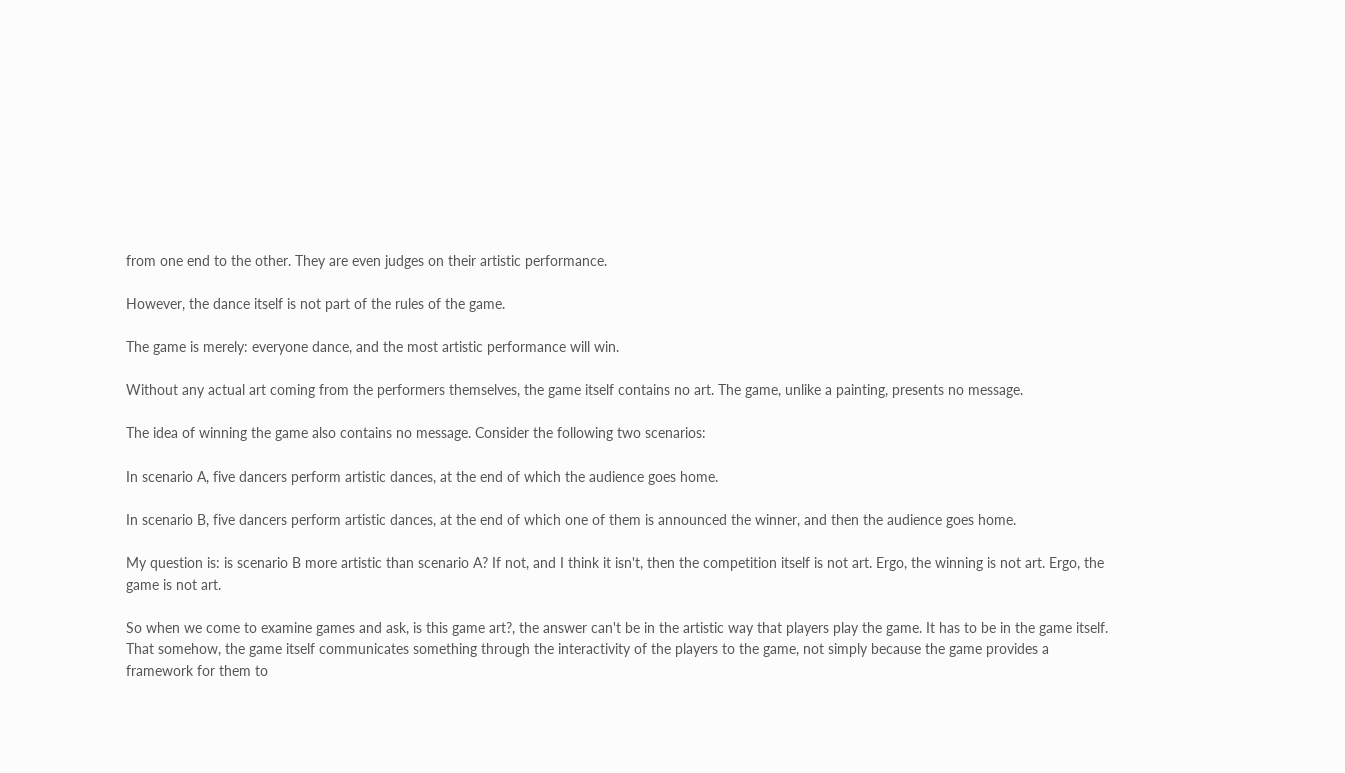from one end to the other. They are even judges on their artistic performance.

However, the dance itself is not part of the rules of the game.

The game is merely: everyone dance, and the most artistic performance will win.

Without any actual art coming from the performers themselves, the game itself contains no art. The game, unlike a painting, presents no message.

The idea of winning the game also contains no message. Consider the following two scenarios:

In scenario A, five dancers perform artistic dances, at the end of which the audience goes home.

In scenario B, five dancers perform artistic dances, at the end of which one of them is announced the winner, and then the audience goes home.

My question is: is scenario B more artistic than scenario A? If not, and I think it isn't, then the competition itself is not art. Ergo, the winning is not art. Ergo, the game is not art.

So when we come to examine games and ask, is this game art?, the answer can't be in the artistic way that players play the game. It has to be in the game itself. That somehow, the game itself communicates something through the interactivity of the players to the game, not simply because the game provides a framework for them to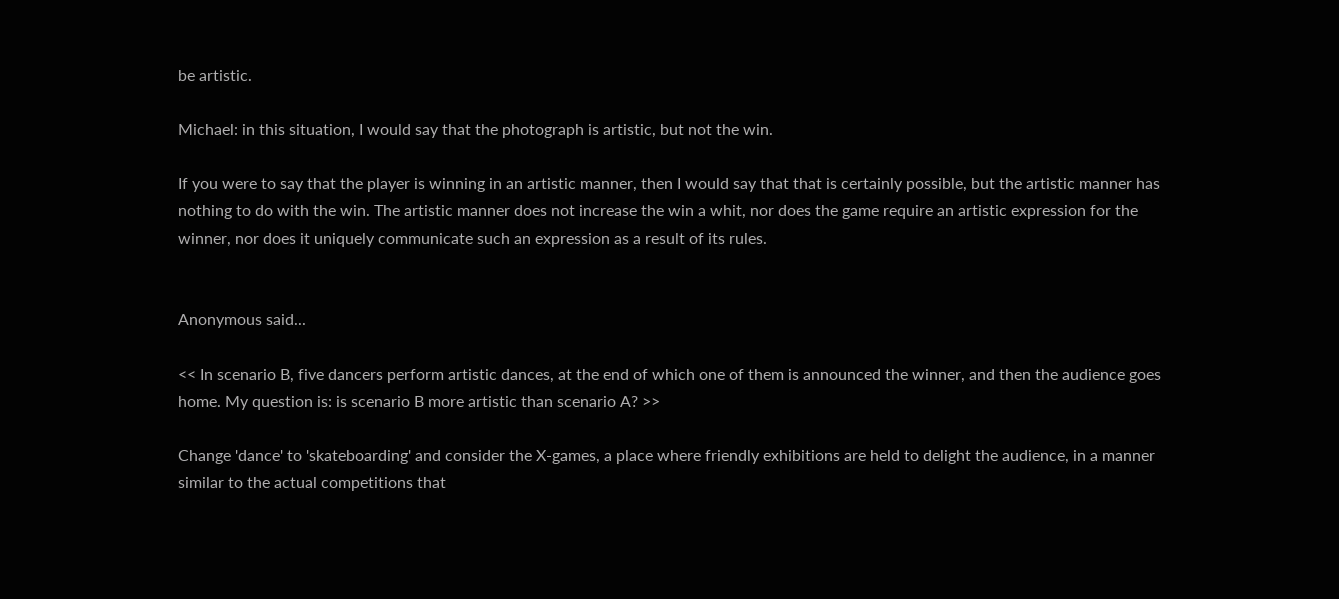be artistic.

Michael: in this situation, I would say that the photograph is artistic, but not the win.

If you were to say that the player is winning in an artistic manner, then I would say that that is certainly possible, but the artistic manner has nothing to do with the win. The artistic manner does not increase the win a whit, nor does the game require an artistic expression for the winner, nor does it uniquely communicate such an expression as a result of its rules.


Anonymous said...

<< In scenario B, five dancers perform artistic dances, at the end of which one of them is announced the winner, and then the audience goes home. My question is: is scenario B more artistic than scenario A? >>

Change 'dance' to 'skateboarding' and consider the X-games, a place where friendly exhibitions are held to delight the audience, in a manner similar to the actual competitions that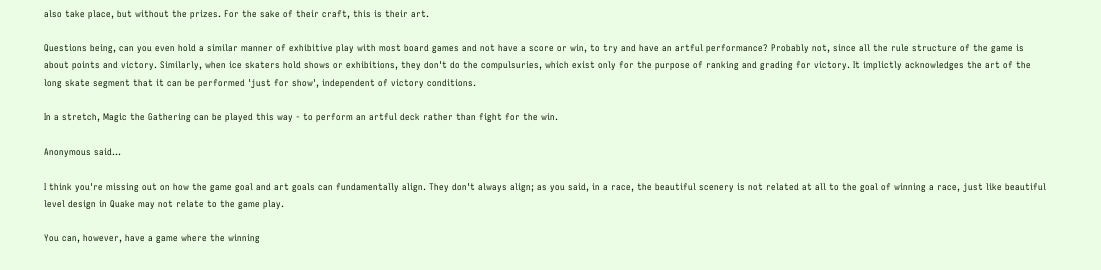also take place, but without the prizes. For the sake of their craft, this is their art.

Questions being, can you even hold a similar manner of exhibitive play with most board games and not have a score or win, to try and have an artful performance? Probably not, since all the rule structure of the game is about points and victory. Similarly, when ice skaters hold shows or exhibitions, they don't do the compulsuries, which exist only for the purpose of ranking and grading for victory. It implictly acknowledges the art of the long skate segment that it can be performed 'just for show', independent of victory conditions.

In a stretch, Magic the Gathering can be played this way - to perform an artful deck rather than fight for the win.

Anonymous said...

I think you're missing out on how the game goal and art goals can fundamentally align. They don't always align; as you said, in a race, the beautiful scenery is not related at all to the goal of winning a race, just like beautiful level design in Quake may not relate to the game play.

You can, however, have a game where the winning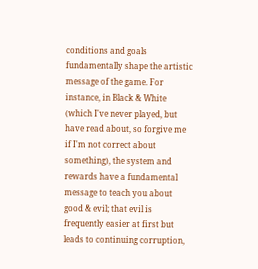conditions and goals fundamentally shape the artistic message of the game. For instance, in Black & White (which I've never played, but have read about, so forgive me if I'm not correct about something), the system and rewards have a fundamental message to teach you about good & evil; that evil is frequently easier at first but leads to continuing corruption,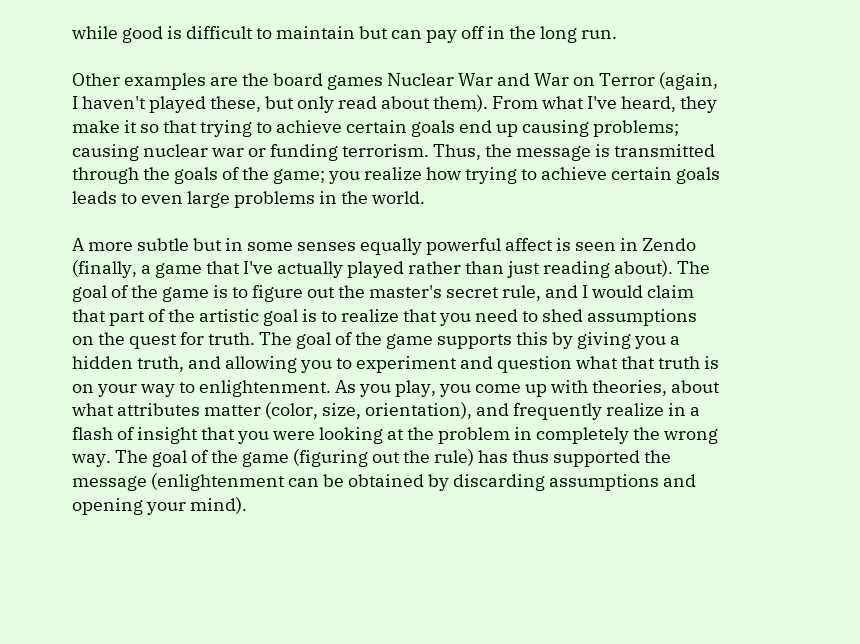while good is difficult to maintain but can pay off in the long run.

Other examples are the board games Nuclear War and War on Terror (again, I haven't played these, but only read about them). From what I've heard, they make it so that trying to achieve certain goals end up causing problems; causing nuclear war or funding terrorism. Thus, the message is transmitted through the goals of the game; you realize how trying to achieve certain goals leads to even large problems in the world.

A more subtle but in some senses equally powerful affect is seen in Zendo (finally, a game that I've actually played rather than just reading about). The goal of the game is to figure out the master's secret rule, and I would claim that part of the artistic goal is to realize that you need to shed assumptions on the quest for truth. The goal of the game supports this by giving you a hidden truth, and allowing you to experiment and question what that truth is on your way to enlightenment. As you play, you come up with theories, about what attributes matter (color, size, orientation), and frequently realize in a flash of insight that you were looking at the problem in completely the wrong way. The goal of the game (figuring out the rule) has thus supported the message (enlightenment can be obtained by discarding assumptions and opening your mind).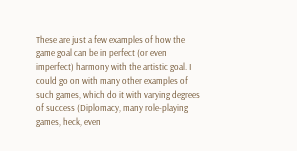These are just a few examples of how the game goal can be in perfect (or even imperfect) harmony with the artistic goal. I could go on with many other examples of such games, which do it with varying degrees of success (Diplomacy, many role-playing games, heck, even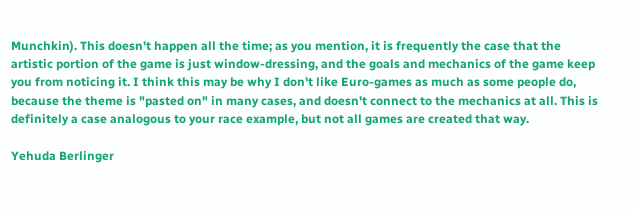Munchkin). This doesn't happen all the time; as you mention, it is frequently the case that the artistic portion of the game is just window-dressing, and the goals and mechanics of the game keep you from noticing it. I think this may be why I don't like Euro-games as much as some people do, because the theme is "pasted on" in many cases, and doesn't connect to the mechanics at all. This is definitely a case analogous to your race example, but not all games are created that way.

Yehuda Berlinger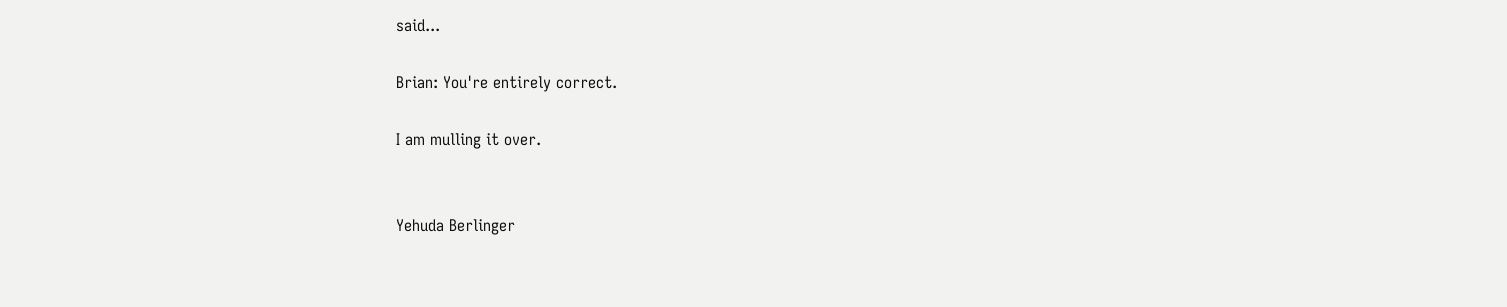said...

Brian: You're entirely correct.

I am mulling it over.


Yehuda Berlinger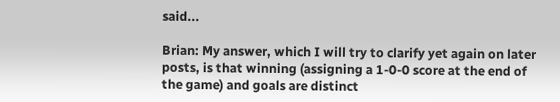said...

Brian: My answer, which I will try to clarify yet again on later posts, is that winning (assigning a 1-0-0 score at the end of the game) and goals are distinct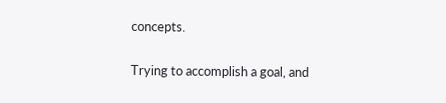concepts.

Trying to accomplish a goal, and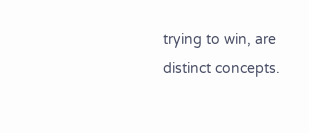trying to win, are distinct concepts.